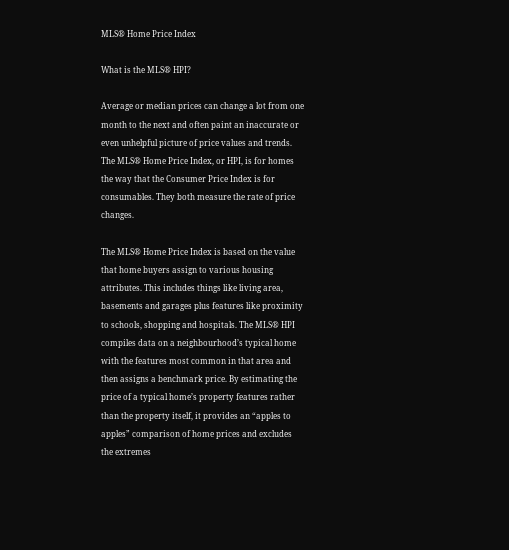MLS® Home Price Index

What is the MLS® HPI?

Average or median prices can change a lot from one month to the next and often paint an inaccurate or even unhelpful picture of price values and trends. The MLS® Home Price Index, or HPI, is for homes the way that the Consumer Price Index is for consumables. They both measure the rate of price changes.

The MLS® Home Price Index is based on the value that home buyers assign to various housing attributes. This includes things like living area, basements and garages plus features like proximity to schools, shopping and hospitals. The MLS® HPI compiles data on a neighbourhood’s typical home with the features most common in that area and then assigns a benchmark price. By estimating the price of a typical home’s property features rather than the property itself, it provides an “apples to apples” comparison of home prices and excludes the extremes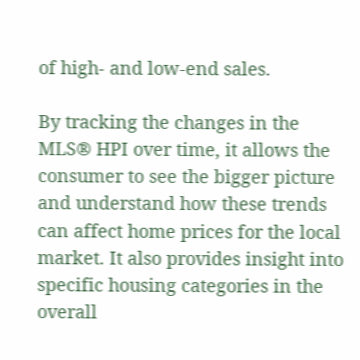of high- and low-end sales.

By tracking the changes in the MLS® HPI over time, it allows the consumer to see the bigger picture and understand how these trends can affect home prices for the local market. It also provides insight into specific housing categories in the overall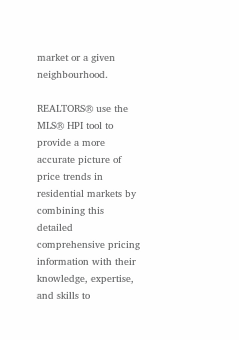market or a given neighbourhood.

REALTORS® use the MLS® HPI tool to provide a more accurate picture of price trends in residential markets by combining this detailed comprehensive pricing information with their knowledge, expertise, and skills to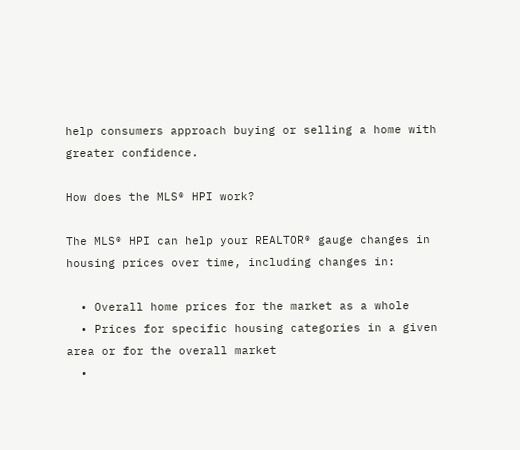help consumers approach buying or selling a home with greater confidence.

How does the MLS® HPI work?

The MLS® HPI can help your REALTOR® gauge changes in housing prices over time, including changes in:

  • Overall home prices for the market as a whole
  • Prices for specific housing categories in a given area or for the overall market
  •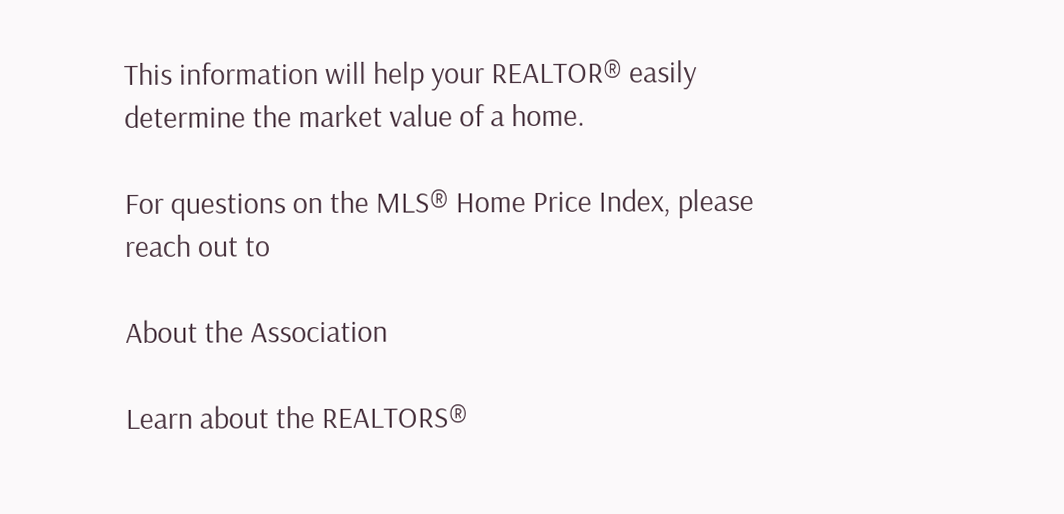This information will help your REALTOR® easily determine the market value of a home.

For questions on the MLS® Home Price Index, please reach out to

About the Association

Learn about the REALTORS®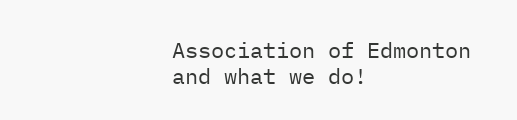Association of Edmonton and what we do!